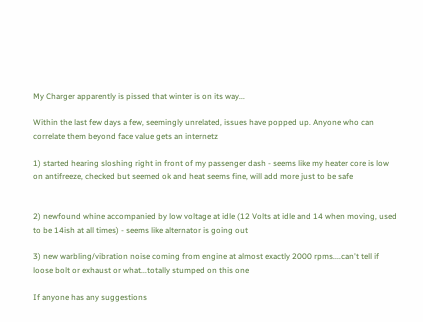My Charger apparently is pissed that winter is on its way...

Within the last few days a few, seemingly unrelated, issues have popped up. Anyone who can correlate them beyond face value gets an internetz

1) started hearing sloshing right in front of my passenger dash - seems like my heater core is low on antifreeze, checked but seemed ok and heat seems fine, will add more just to be safe


2) newfound whine accompanied by low voltage at idle (12 Volts at idle and 14 when moving, used to be 14ish at all times) - seems like alternator is going out

3) new warbling/vibration noise coming from engine at almost exactly 2000 rpms....can't tell if loose bolt or exhaust or what...totally stumped on this one

If anyone has any suggestions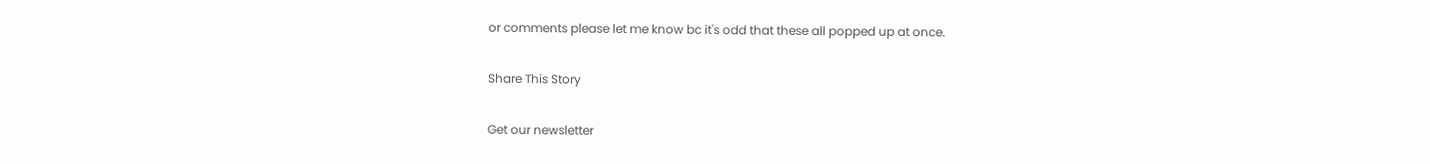or comments please let me know bc it's odd that these all popped up at once.

Share This Story

Get our newsletter